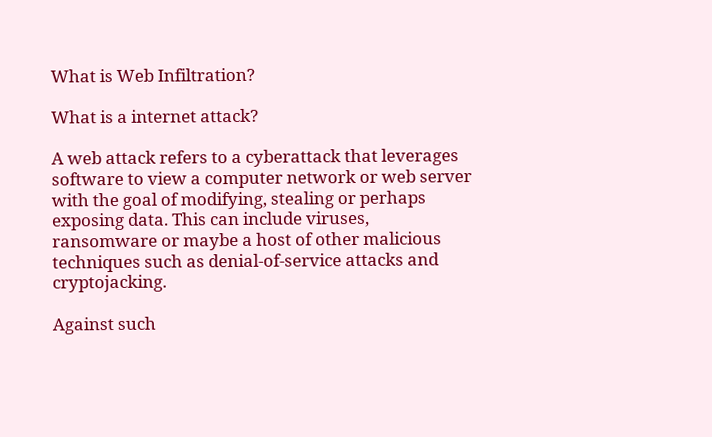What is Web Infiltration?

What is a internet attack?

A web attack refers to a cyberattack that leverages software to view a computer network or web server with the goal of modifying, stealing or perhaps exposing data. This can include viruses, ransomware or maybe a host of other malicious techniques such as denial-of-service attacks and cryptojacking.

Against such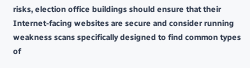risks, election office buildings should ensure that their Internet-facing websites are secure and consider running weakness scans specifically designed to find common types of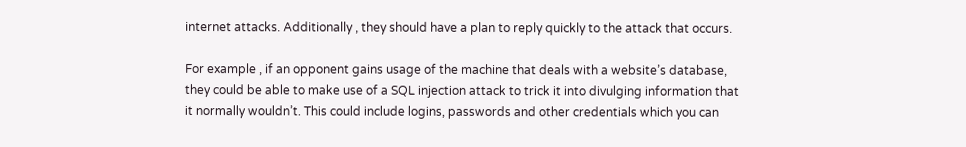internet attacks. Additionally , they should have a plan to reply quickly to the attack that occurs.

For example , if an opponent gains usage of the machine that deals with a website’s database, they could be able to make use of a SQL injection attack to trick it into divulging information that it normally wouldn’t. This could include logins, passwords and other credentials which you can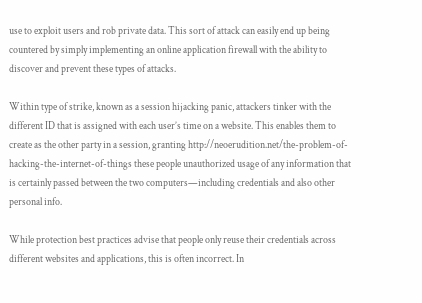use to exploit users and rob private data. This sort of attack can easily end up being countered by simply implementing an online application firewall with the ability to discover and prevent these types of attacks.

Within type of strike, known as a session hijacking panic, attackers tinker with the different ID that is assigned with each user’s time on a website. This enables them to create as the other party in a session, granting http://neoerudition.net/the-problem-of-hacking-the-internet-of-things these people unauthorized usage of any information that is certainly passed between the two computers—including credentials and also other personal info.

While protection best practices advise that people only reuse their credentials across different websites and applications, this is often incorrect. In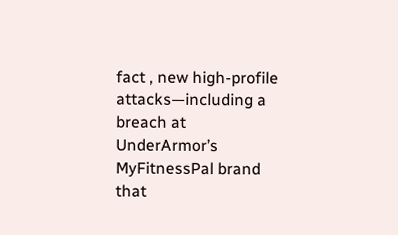fact , new high-profile attacks—including a breach at UnderArmor’s MyFitnessPal brand that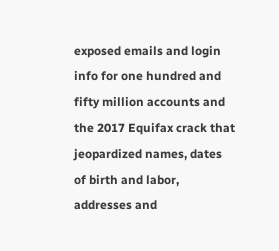exposed emails and login info for one hundred and fifty million accounts and the 2017 Equifax crack that jeopardized names, dates of birth and labor, addresses and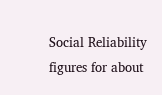Social Reliability figures for about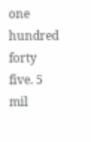one hundred forty five. 5 mil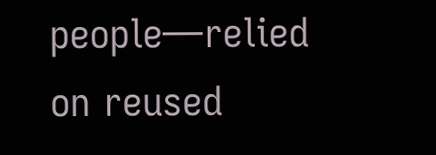people—relied on reused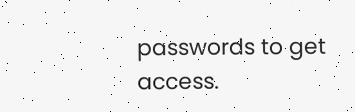passwords to get access.